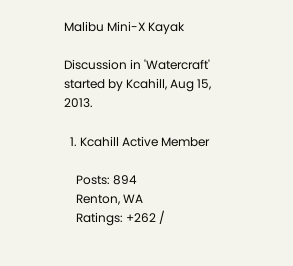Malibu Mini-X Kayak

Discussion in 'Watercraft' started by Kcahill, Aug 15, 2013.

  1. Kcahill Active Member

    Posts: 894
    Renton, WA
    Ratings: +262 /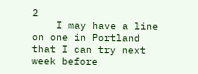2
    I may have a line on one in Portland that I can try next week before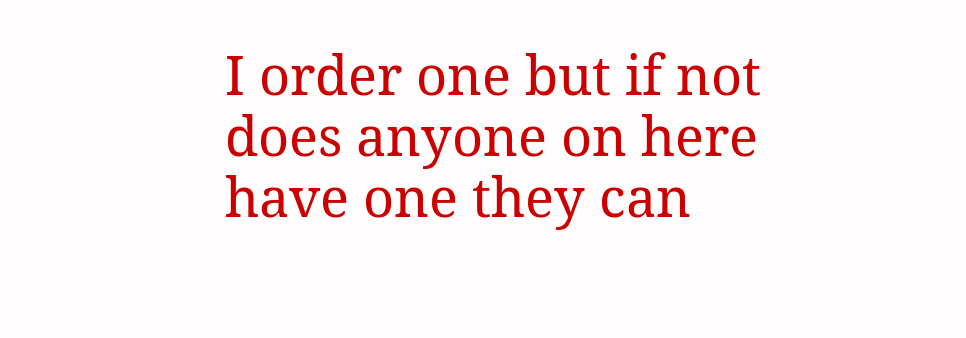I order one but if not does anyone on here have one they can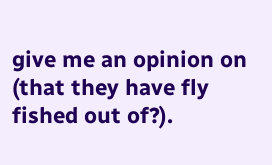give me an opinion on (that they have fly fished out of?).